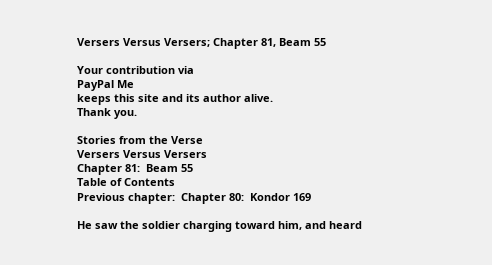Versers Versus Versers; Chapter 81, Beam 55

Your contribution via
PayPal Me
keeps this site and its author alive.
Thank you.

Stories from the Verse
Versers Versus Versers
Chapter 81:  Beam 55
Table of Contents
Previous chapter:  Chapter 80:  Kondor 169

He saw the soldier charging toward him, and heard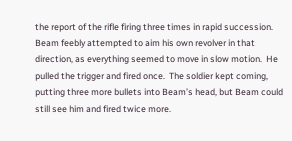the report of the rifle firing three times in rapid succession.  Beam feebly attempted to aim his own revolver in that direction, as everything seemed to move in slow motion.  He pulled the trigger and fired once.  The soldier kept coming, putting three more bullets into Beam’s head, but Beam could still see him and fired twice more.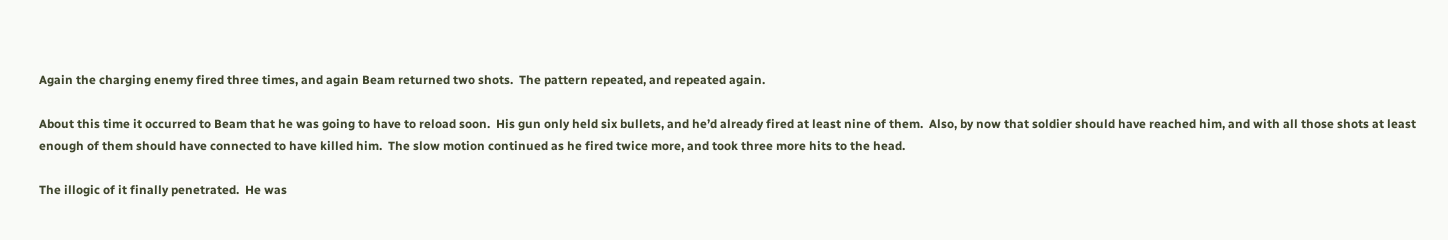Again the charging enemy fired three times, and again Beam returned two shots.  The pattern repeated, and repeated again.

About this time it occurred to Beam that he was going to have to reload soon.  His gun only held six bullets, and he’d already fired at least nine of them.  Also, by now that soldier should have reached him, and with all those shots at least enough of them should have connected to have killed him.  The slow motion continued as he fired twice more, and took three more hits to the head.

The illogic of it finally penetrated.  He was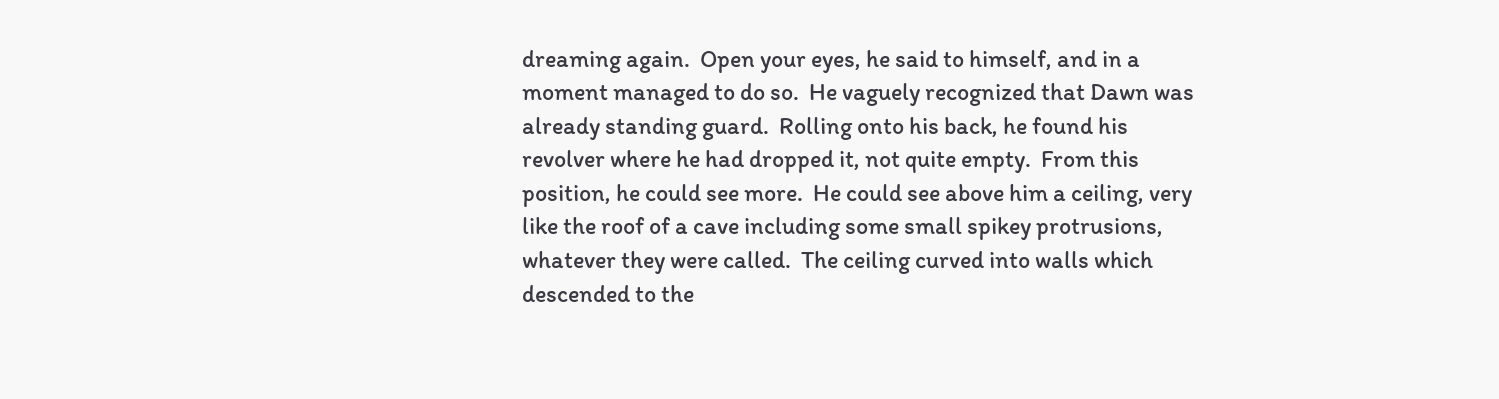dreaming again.  Open your eyes, he said to himself, and in a moment managed to do so.  He vaguely recognized that Dawn was already standing guard.  Rolling onto his back, he found his revolver where he had dropped it, not quite empty.  From this position, he could see more.  He could see above him a ceiling, very like the roof of a cave including some small spikey protrusions, whatever they were called.  The ceiling curved into walls which descended to the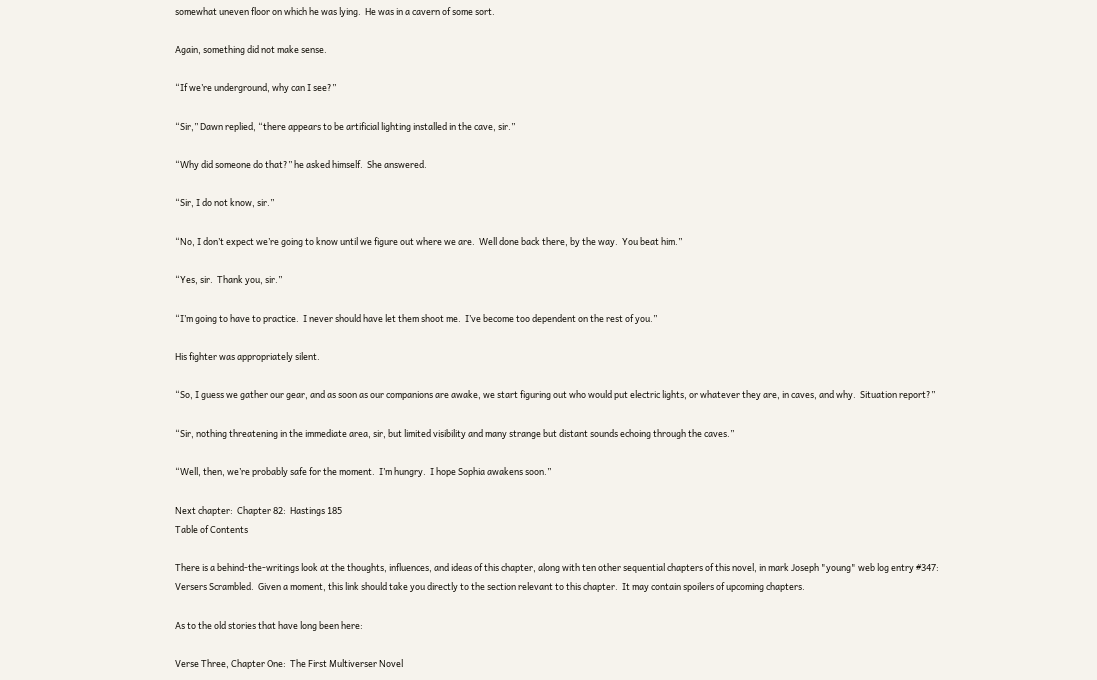somewhat uneven floor on which he was lying.  He was in a cavern of some sort.

Again, something did not make sense.

“If we’re underground, why can I see?”

“Sir,” Dawn replied, “there appears to be artificial lighting installed in the cave, sir.”

“Why did someone do that?” he asked himself.  She answered.

“Sir, I do not know, sir.”

“No, I don’t expect we’re going to know until we figure out where we are.  Well done back there, by the way.  You beat him.”

“Yes, sir.  Thank you, sir.”

“I’m going to have to practice.  I never should have let them shoot me.  I’ve become too dependent on the rest of you.”

His fighter was appropriately silent.

“So, I guess we gather our gear, and as soon as our companions are awake, we start figuring out who would put electric lights, or whatever they are, in caves, and why.  Situation report?”

“Sir, nothing threatening in the immediate area, sir, but limited visibility and many strange but distant sounds echoing through the caves.”

“Well, then, we’re probably safe for the moment.  I’m hungry.  I hope Sophia awakens soon.”

Next chapter:  Chapter 82:  Hastings 185
Table of Contents

There is a behind-the-writings look at the thoughts, influences, and ideas of this chapter, along with ten other sequential chapters of this novel, in mark Joseph "young" web log entry #347:  Versers Scrambled.  Given a moment, this link should take you directly to the section relevant to this chapter.  It may contain spoilers of upcoming chapters.

As to the old stories that have long been here:

Verse Three, Chapter One:  The First Multiverser Novel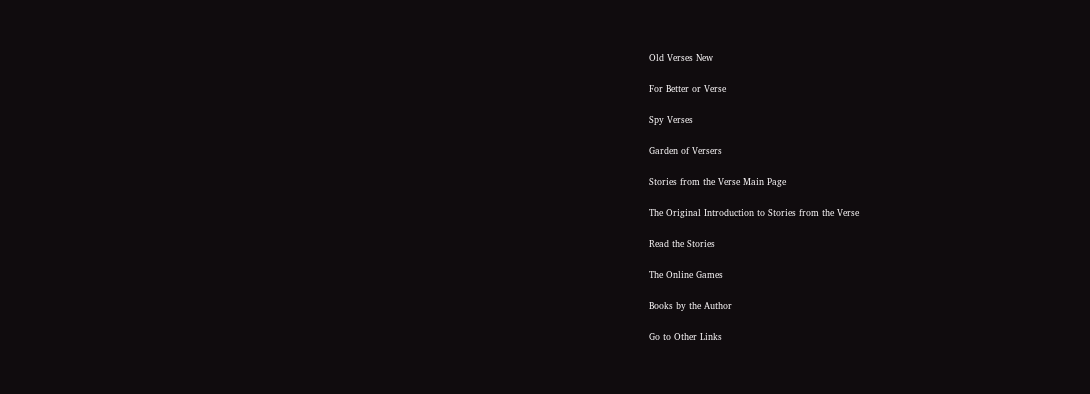Old Verses New

For Better or Verse

Spy Verses

Garden of Versers

Stories from the Verse Main Page

The Original Introduction to Stories from the Verse

Read the Stories

The Online Games

Books by the Author

Go to Other Links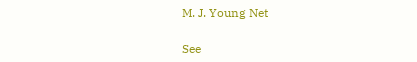M. J. Young Net

See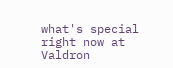what's special right now at Valdron